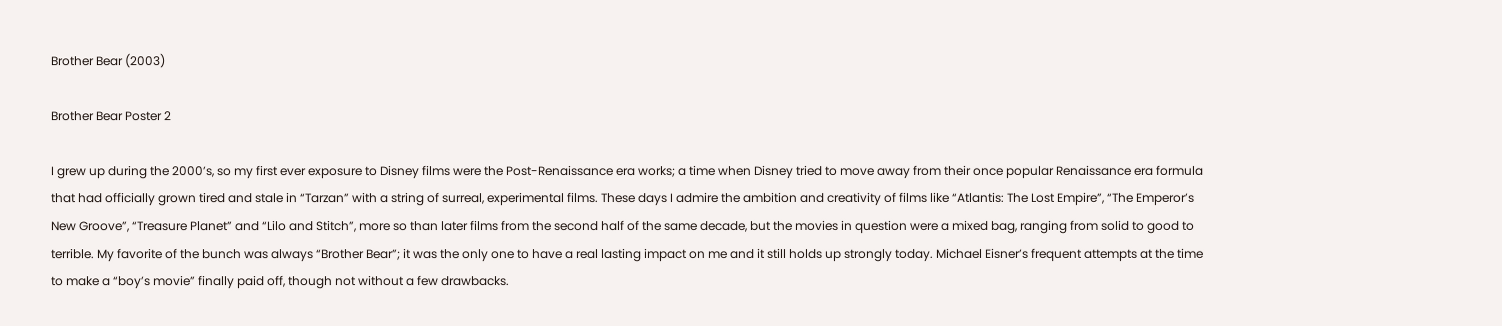Brother Bear (2003)

Brother Bear Poster 2

I grew up during the 2000’s, so my first ever exposure to Disney films were the Post-Renaissance era works; a time when Disney tried to move away from their once popular Renaissance era formula that had officially grown tired and stale in “Tarzan” with a string of surreal, experimental films. These days I admire the ambition and creativity of films like “Atlantis: The Lost Empire”, “The Emperor’s New Groove”, “Treasure Planet” and “Lilo and Stitch”, more so than later films from the second half of the same decade, but the movies in question were a mixed bag, ranging from solid to good to terrible. My favorite of the bunch was always “Brother Bear”; it was the only one to have a real lasting impact on me and it still holds up strongly today. Michael Eisner’s frequent attempts at the time to make a “boy’s movie” finally paid off, though not without a few drawbacks.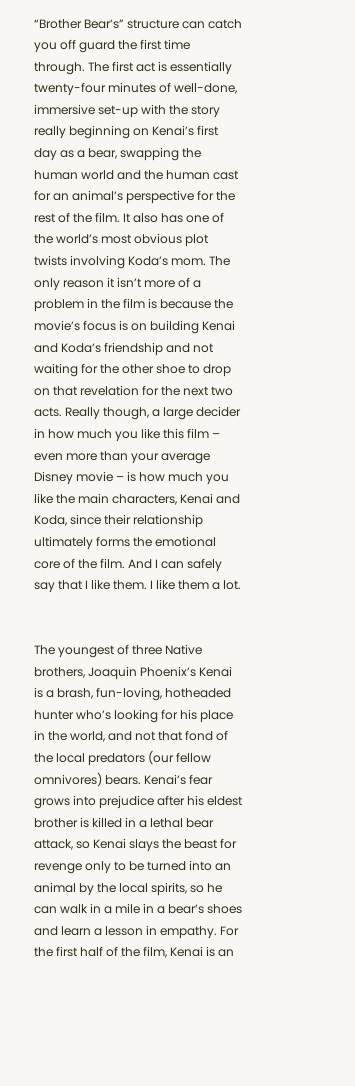“Brother Bear’s” structure can catch you off guard the first time through. The first act is essentially twenty-four minutes of well-done, immersive set-up with the story really beginning on Kenai’s first day as a bear, swapping the human world and the human cast for an animal’s perspective for the rest of the film. It also has one of the world’s most obvious plot twists involving Koda’s mom. The only reason it isn’t more of a problem in the film is because the movie’s focus is on building Kenai and Koda’s friendship and not waiting for the other shoe to drop on that revelation for the next two acts. Really though, a large decider in how much you like this film – even more than your average Disney movie – is how much you like the main characters, Kenai and Koda, since their relationship ultimately forms the emotional core of the film. And I can safely say that I like them. I like them a lot.


The youngest of three Native brothers, Joaquin Phoenix’s Kenai is a brash, fun-loving, hotheaded hunter who’s looking for his place in the world, and not that fond of the local predators (our fellow omnivores) bears. Kenai’s fear grows into prejudice after his eldest brother is killed in a lethal bear attack, so Kenai slays the beast for revenge only to be turned into an animal by the local spirits, so he can walk in a mile in a bear’s shoes and learn a lesson in empathy. For the first half of the film, Kenai is an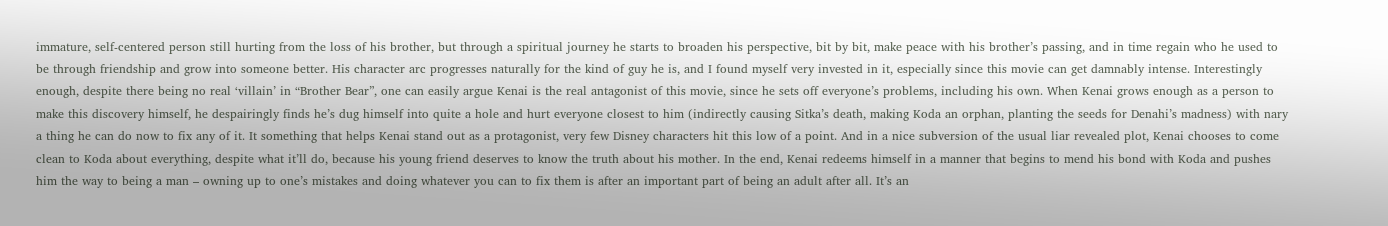immature, self-centered person still hurting from the loss of his brother, but through a spiritual journey he starts to broaden his perspective, bit by bit, make peace with his brother’s passing, and in time regain who he used to be through friendship and grow into someone better. His character arc progresses naturally for the kind of guy he is, and I found myself very invested in it, especially since this movie can get damnably intense. Interestingly enough, despite there being no real ‘villain’ in “Brother Bear”, one can easily argue Kenai is the real antagonist of this movie, since he sets off everyone’s problems, including his own. When Kenai grows enough as a person to make this discovery himself, he despairingly finds he’s dug himself into quite a hole and hurt everyone closest to him (indirectly causing Sitka’s death, making Koda an orphan, planting the seeds for Denahi’s madness) with nary a thing he can do now to fix any of it. It something that helps Kenai stand out as a protagonist, very few Disney characters hit this low of a point. And in a nice subversion of the usual liar revealed plot, Kenai chooses to come clean to Koda about everything, despite what it’ll do, because his young friend deserves to know the truth about his mother. In the end, Kenai redeems himself in a manner that begins to mend his bond with Koda and pushes him the way to being a man – owning up to one’s mistakes and doing whatever you can to fix them is after an important part of being an adult after all. It’s an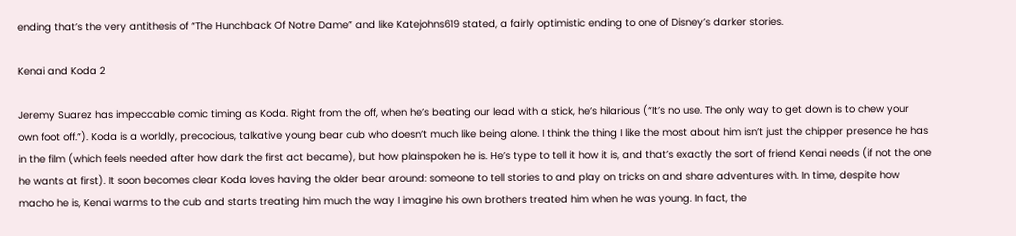ending that’s the very antithesis of “The Hunchback Of Notre Dame” and like Katejohns619 stated, a fairly optimistic ending to one of Disney’s darker stories.

Kenai and Koda 2

Jeremy Suarez has impeccable comic timing as Koda. Right from the off, when he’s beating our lead with a stick, he’s hilarious (“It’s no use. The only way to get down is to chew your own foot off.”). Koda is a worldly, precocious, talkative young bear cub who doesn’t much like being alone. I think the thing I like the most about him isn’t just the chipper presence he has in the film (which feels needed after how dark the first act became), but how plainspoken he is. He’s type to tell it how it is, and that’s exactly the sort of friend Kenai needs (if not the one he wants at first). It soon becomes clear Koda loves having the older bear around: someone to tell stories to and play on tricks on and share adventures with. In time, despite how macho he is, Kenai warms to the cub and starts treating him much the way I imagine his own brothers treated him when he was young. In fact, the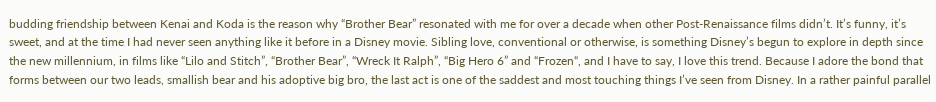budding friendship between Kenai and Koda is the reason why “Brother Bear” resonated with me for over a decade when other Post-Renaissance films didn’t. It’s funny, it’s sweet, and at the time I had never seen anything like it before in a Disney movie. Sibling love, conventional or otherwise, is something Disney’s begun to explore in depth since the new millennium, in films like “Lilo and Stitch”, “Brother Bear”, “Wreck It Ralph”, “Big Hero 6” and “Frozen“, and I have to say, I love this trend. Because I adore the bond that forms between our two leads, smallish bear and his adoptive big bro, the last act is one of the saddest and most touching things I’ve seen from Disney. In a rather painful parallel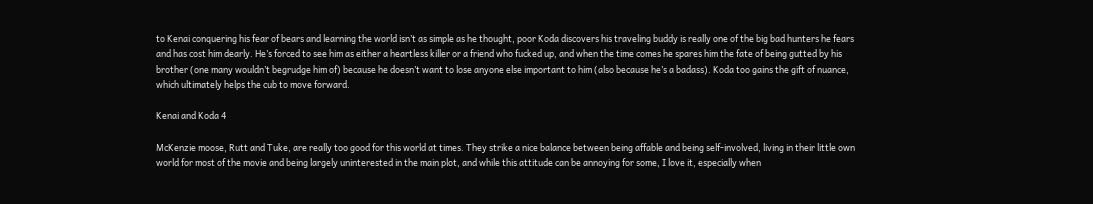to Kenai conquering his fear of bears and learning the world isn’t as simple as he thought, poor Koda discovers his traveling buddy is really one of the big bad hunters he fears and has cost him dearly. He’s forced to see him as either a heartless killer or a friend who fucked up, and when the time comes he spares him the fate of being gutted by his brother (one many wouldn’t begrudge him of) because he doesn’t want to lose anyone else important to him (also because he’s a badass). Koda too gains the gift of nuance, which ultimately helps the cub to move forward.

Kenai and Koda 4

McKenzie moose, Rutt and Tuke, are really too good for this world at times. They strike a nice balance between being affable and being self-involved, living in their little own world for most of the movie and being largely uninterested in the main plot, and while this attitude can be annoying for some, I love it, especially when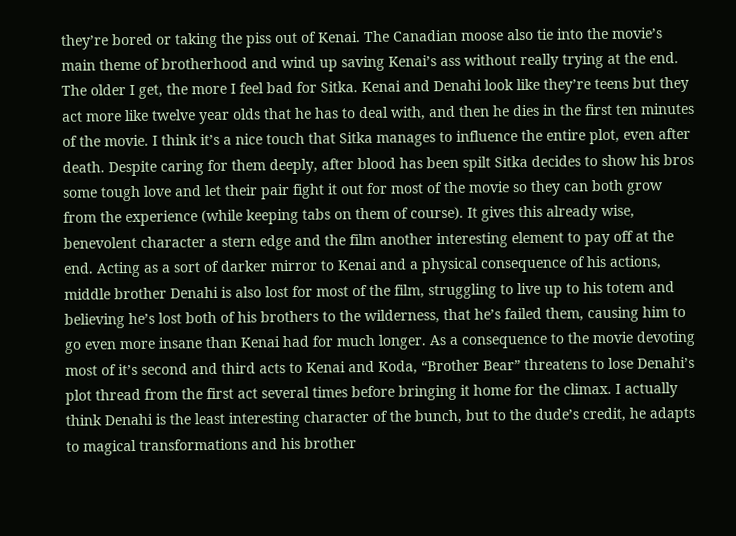they’re bored or taking the piss out of Kenai. The Canadian moose also tie into the movie’s main theme of brotherhood and wind up saving Kenai’s ass without really trying at the end. The older I get, the more I feel bad for Sitka. Kenai and Denahi look like they’re teens but they act more like twelve year olds that he has to deal with, and then he dies in the first ten minutes of the movie. I think it’s a nice touch that Sitka manages to influence the entire plot, even after death. Despite caring for them deeply, after blood has been spilt Sitka decides to show his bros some tough love and let their pair fight it out for most of the movie so they can both grow from the experience (while keeping tabs on them of course). It gives this already wise, benevolent character a stern edge and the film another interesting element to pay off at the end. Acting as a sort of darker mirror to Kenai and a physical consequence of his actions, middle brother Denahi is also lost for most of the film, struggling to live up to his totem and believing he’s lost both of his brothers to the wilderness, that he’s failed them, causing him to go even more insane than Kenai had for much longer. As a consequence to the movie devoting most of it’s second and third acts to Kenai and Koda, “Brother Bear” threatens to lose Denahi’s plot thread from the first act several times before bringing it home for the climax. I actually think Denahi is the least interesting character of the bunch, but to the dude’s credit, he adapts to magical transformations and his brother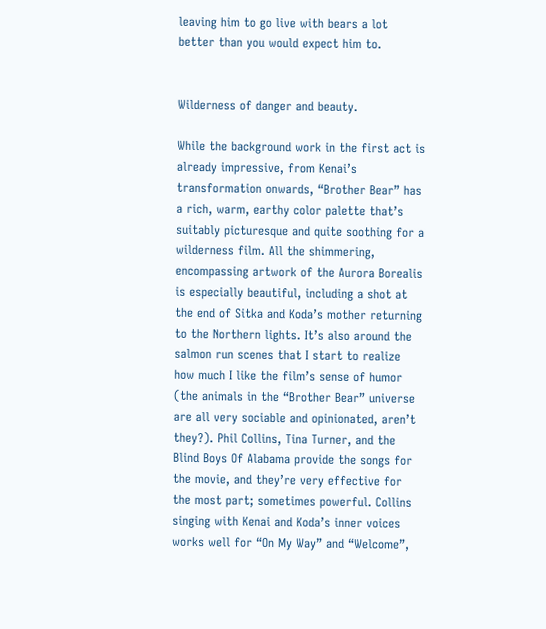leaving him to go live with bears a lot better than you would expect him to.


Wilderness of danger and beauty.

While the background work in the first act is already impressive, from Kenai’s transformation onwards, “Brother Bear” has a rich, warm, earthy color palette that’s suitably picturesque and quite soothing for a wilderness film. All the shimmering, encompassing artwork of the Aurora Borealis is especially beautiful, including a shot at the end of Sitka and Koda’s mother returning to the Northern lights. It’s also around the salmon run scenes that I start to realize how much I like the film’s sense of humor (the animals in the “Brother Bear” universe are all very sociable and opinionated, aren’t they?). Phil Collins, Tina Turner, and the Blind Boys Of Alabama provide the songs for the movie, and they’re very effective for the most part; sometimes powerful. Collins singing with Kenai and Koda’s inner voices works well for “On My Way” and “Welcome”,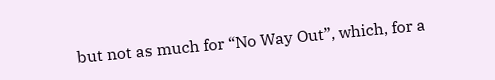but not as much for “No Way Out”, which, for a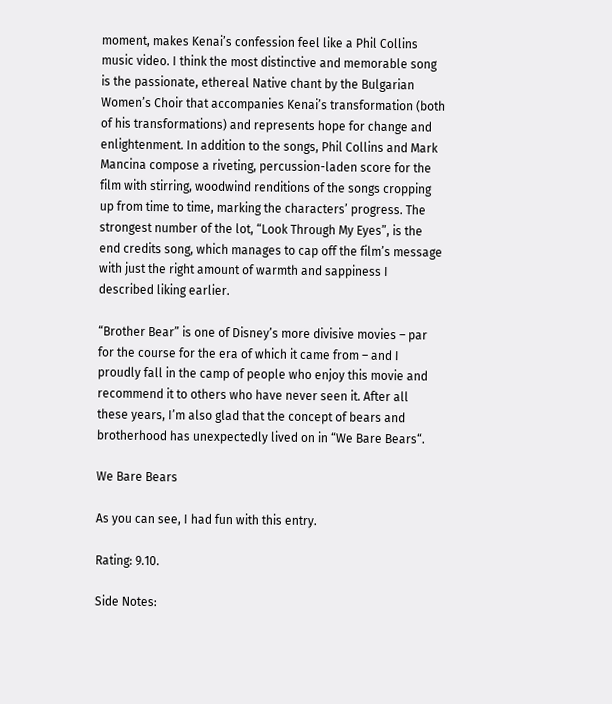moment, makes Kenai’s confession feel like a Phil Collins music video. I think the most distinctive and memorable song is the passionate, ethereal Native chant by the Bulgarian Women’s Choir that accompanies Kenai’s transformation (both of his transformations) and represents hope for change and enlightenment. In addition to the songs, Phil Collins and Mark Mancina compose a riveting, percussion-laden score for the film with stirring, woodwind renditions of the songs cropping up from time to time, marking the characters’ progress. The strongest number of the lot, “Look Through My Eyes”, is the end credits song, which manages to cap off the film’s message with just the right amount of warmth and sappiness I described liking earlier.

“Brother Bear” is one of Disney’s more divisive movies – par for the course for the era of which it came from – and I proudly fall in the camp of people who enjoy this movie and recommend it to others who have never seen it. After all these years, I’m also glad that the concept of bears and brotherhood has unexpectedly lived on in “We Bare Bears“.

We Bare Bears

As you can see, I had fun with this entry.

Rating: 9.10.

Side Notes: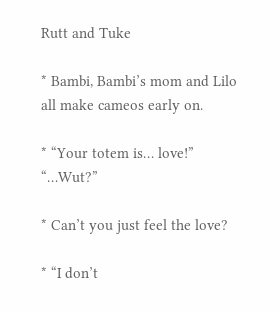Rutt and Tuke

* Bambi, Bambi’s mom and Lilo all make cameos early on.

* “Your totem is… love!” “…Wut?”

* Can’t you just feel the love?

* “I don’t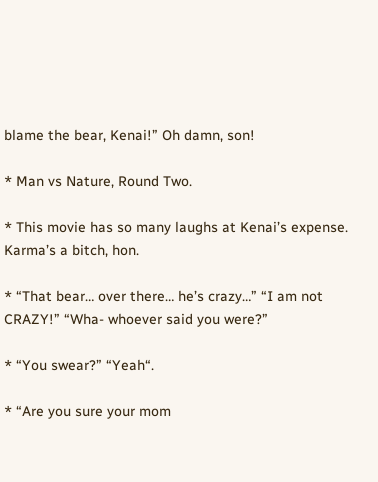blame the bear, Kenai!” Oh damn, son!

* Man vs Nature, Round Two.

* This movie has so many laughs at Kenai’s expense. Karma’s a bitch, hon.

* “That bear… over there… he’s crazy…” “I am not CRAZY!” “Wha- whoever said you were?”

* “You swear?” “Yeah“.

* “Are you sure your mom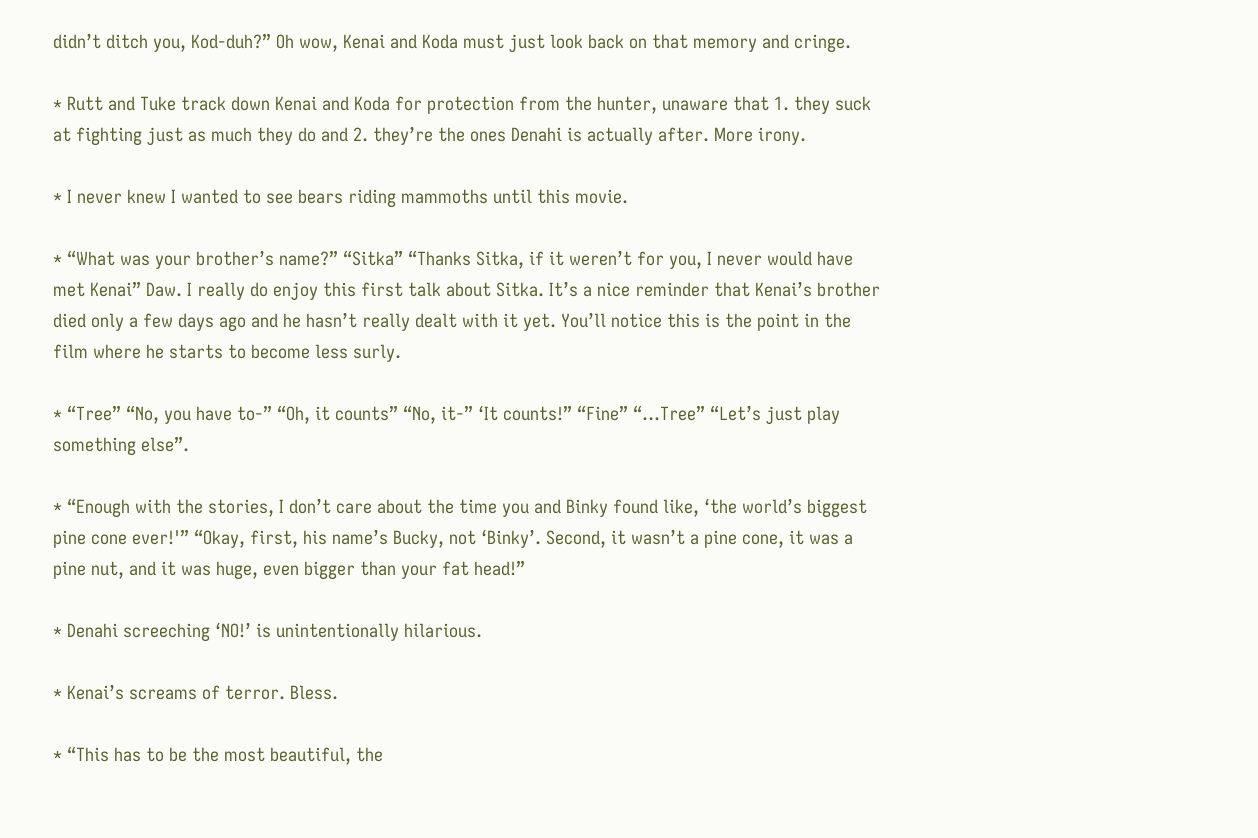didn’t ditch you, Kod-duh?” Oh wow, Kenai and Koda must just look back on that memory and cringe.

* Rutt and Tuke track down Kenai and Koda for protection from the hunter, unaware that 1. they suck at fighting just as much they do and 2. they’re the ones Denahi is actually after. More irony.

* I never knew I wanted to see bears riding mammoths until this movie.

* “What was your brother’s name?” “Sitka” “Thanks Sitka, if it weren’t for you, I never would have met Kenai” Daw. I really do enjoy this first talk about Sitka. It’s a nice reminder that Kenai’s brother died only a few days ago and he hasn’t really dealt with it yet. You’ll notice this is the point in the film where he starts to become less surly.

* “Tree” “No, you have to-” “Oh, it counts” “No, it-” ‘It counts!” “Fine” “…Tree” “Let’s just play something else”.

* “Enough with the stories, I don’t care about the time you and Binky found like, ‘the world’s biggest pine cone ever!'” “Okay, first, his name’s Bucky, not ‘Binky’. Second, it wasn’t a pine cone, it was a pine nut, and it was huge, even bigger than your fat head!”

* Denahi screeching ‘NO!’ is unintentionally hilarious.

* Kenai’s screams of terror. Bless.

* “This has to be the most beautiful, the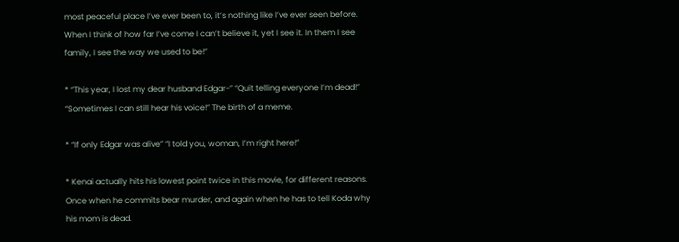most peaceful place I’ve ever been to, it’s nothing like I’ve ever seen before. When I think of how far I’ve come I can’t believe it, yet I see it. In them I see family, I see the way we used to be!”

* “This year, I lost my dear husband Edgar-” “Quit telling everyone I’m dead!” “Sometimes I can still hear his voice!” The birth of a meme.

* “If only Edgar was alive” “I told you, woman, I’m right here!”

* Kenai actually hits his lowest point twice in this movie, for different reasons. Once when he commits bear murder, and again when he has to tell Koda why his mom is dead.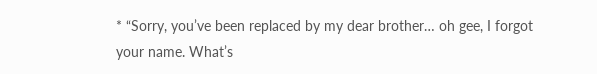* “Sorry, you’ve been replaced by my dear brother… oh gee, I forgot your name. What’s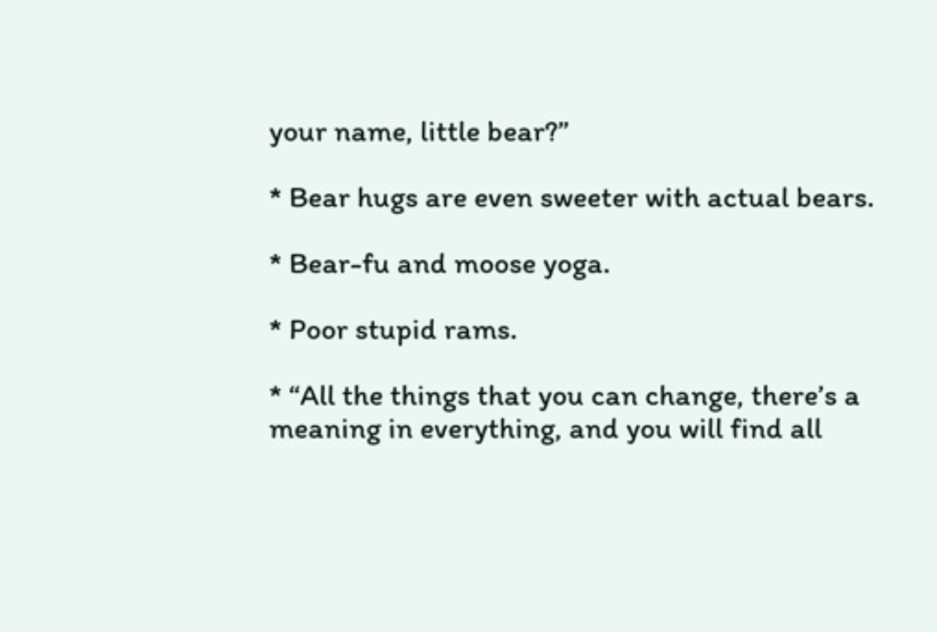your name, little bear?”

* Bear hugs are even sweeter with actual bears.

* Bear-fu and moose yoga.

* Poor stupid rams.

* “All the things that you can change, there’s a meaning in everything, and you will find all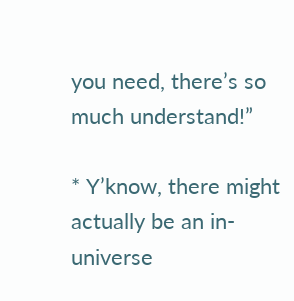you need, there’s so much understand!”

* Y’know, there might actually be an in-universe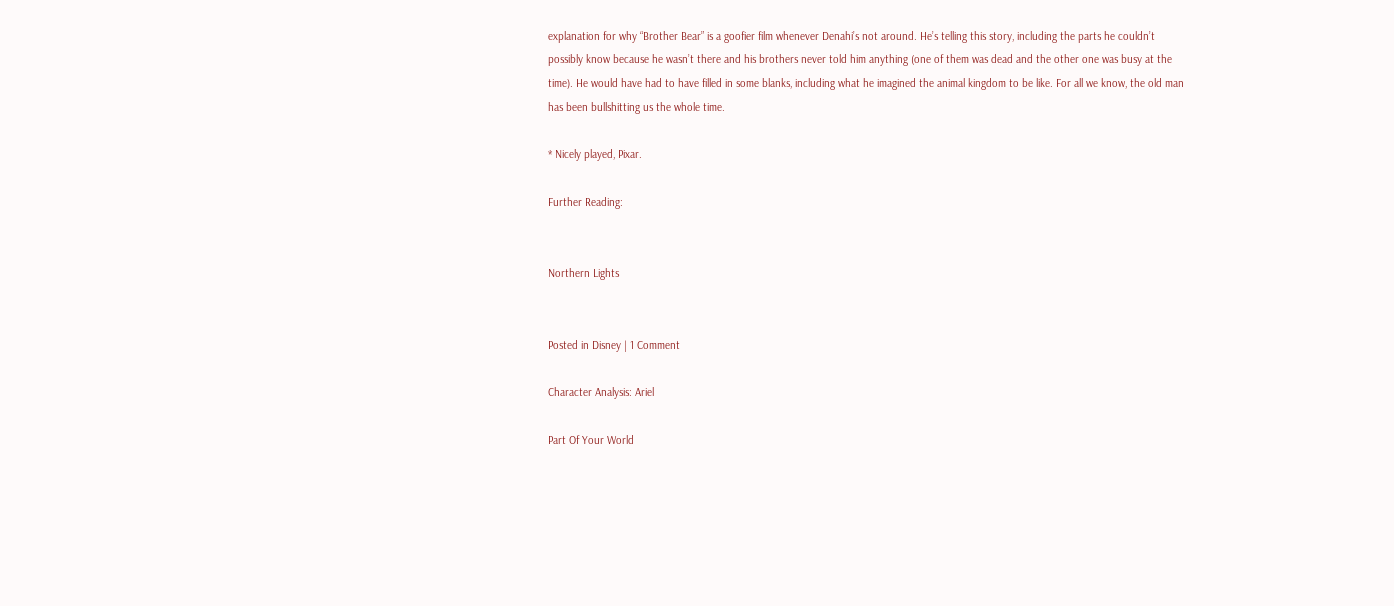explanation for why “Brother Bear” is a goofier film whenever Denahi’s not around. He’s telling this story, including the parts he couldn’t possibly know because he wasn’t there and his brothers never told him anything (one of them was dead and the other one was busy at the time). He would have had to have filled in some blanks, including what he imagined the animal kingdom to be like. For all we know, the old man has been bullshitting us the whole time.

* Nicely played, Pixar.

Further Reading:


Northern Lights


Posted in Disney | 1 Comment

Character Analysis: Ariel

Part Of Your World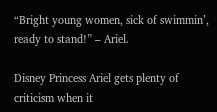“Bright young women, sick of swimmin’, ready to stand!” – Ariel.

Disney Princess Ariel gets plenty of criticism when it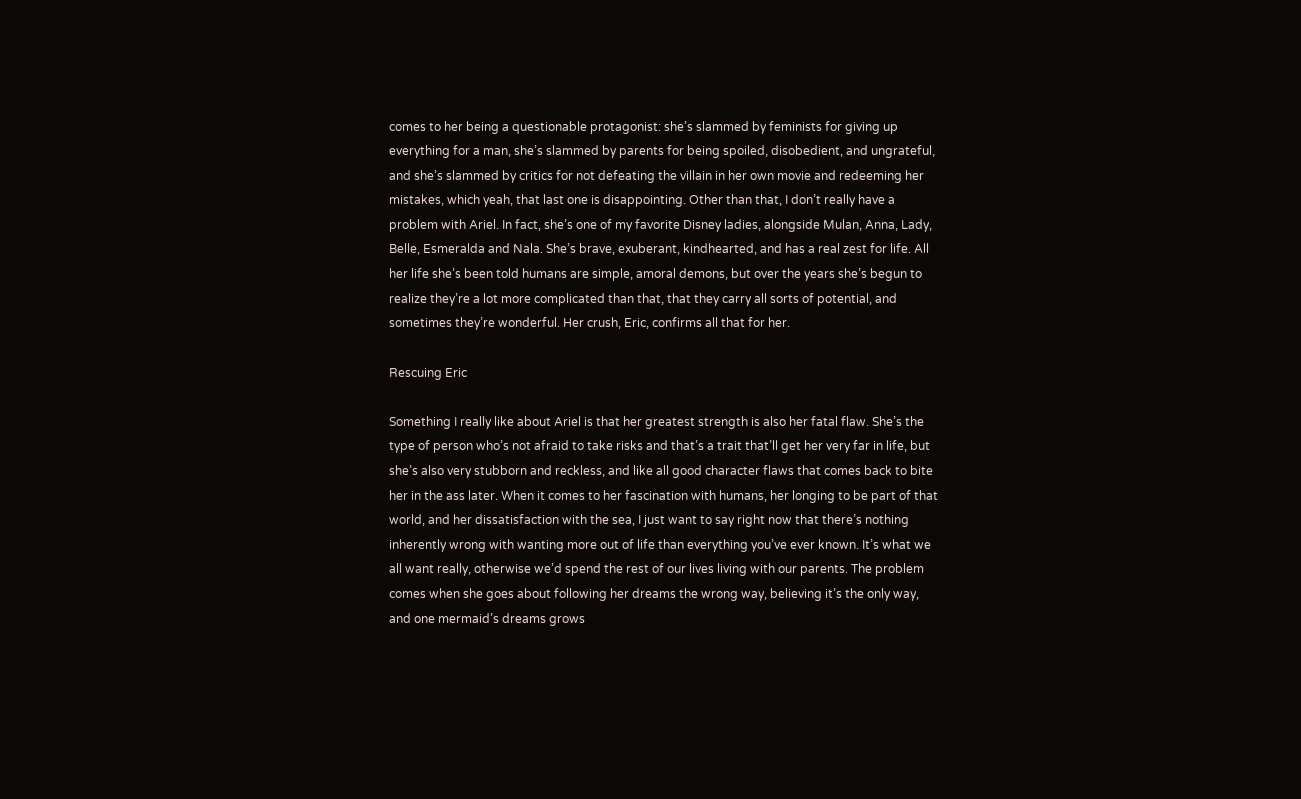comes to her being a questionable protagonist: she’s slammed by feminists for giving up everything for a man, she’s slammed by parents for being spoiled, disobedient, and ungrateful, and she’s slammed by critics for not defeating the villain in her own movie and redeeming her mistakes, which yeah, that last one is disappointing. Other than that, I don’t really have a problem with Ariel. In fact, she’s one of my favorite Disney ladies, alongside Mulan, Anna, Lady, Belle, Esmeralda and Nala. She’s brave, exuberant, kindhearted, and has a real zest for life. All her life she’s been told humans are simple, amoral demons, but over the years she’s begun to realize they’re a lot more complicated than that, that they carry all sorts of potential, and sometimes they’re wonderful. Her crush, Eric, confirms all that for her.

Rescuing Eric

Something I really like about Ariel is that her greatest strength is also her fatal flaw. She’s the type of person who’s not afraid to take risks and that’s a trait that’ll get her very far in life, but she’s also very stubborn and reckless, and like all good character flaws that comes back to bite her in the ass later. When it comes to her fascination with humans, her longing to be part of that world, and her dissatisfaction with the sea, I just want to say right now that there’s nothing inherently wrong with wanting more out of life than everything you’ve ever known. It’s what we all want really, otherwise we’d spend the rest of our lives living with our parents. The problem comes when she goes about following her dreams the wrong way, believing it’s the only way, and one mermaid’s dreams grows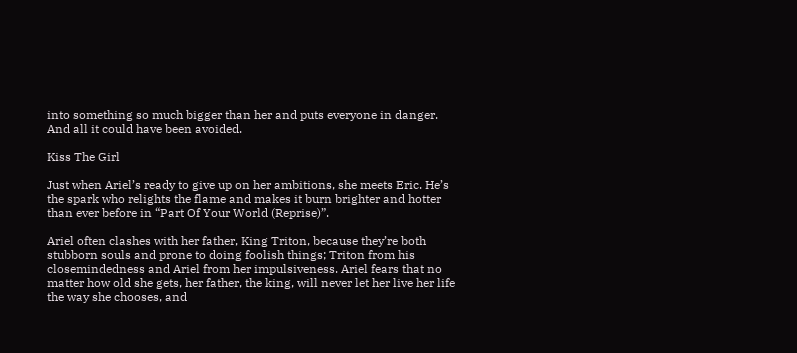into something so much bigger than her and puts everyone in danger. And all it could have been avoided.

Kiss The Girl

Just when Ariel’s ready to give up on her ambitions, she meets Eric. He’s the spark who relights the flame and makes it burn brighter and hotter than ever before in “Part Of Your World (Reprise)”.

Ariel often clashes with her father, King Triton, because they’re both stubborn souls and prone to doing foolish things; Triton from his closemindedness and Ariel from her impulsiveness. Ariel fears that no matter how old she gets, her father, the king, will never let her live her life the way she chooses, and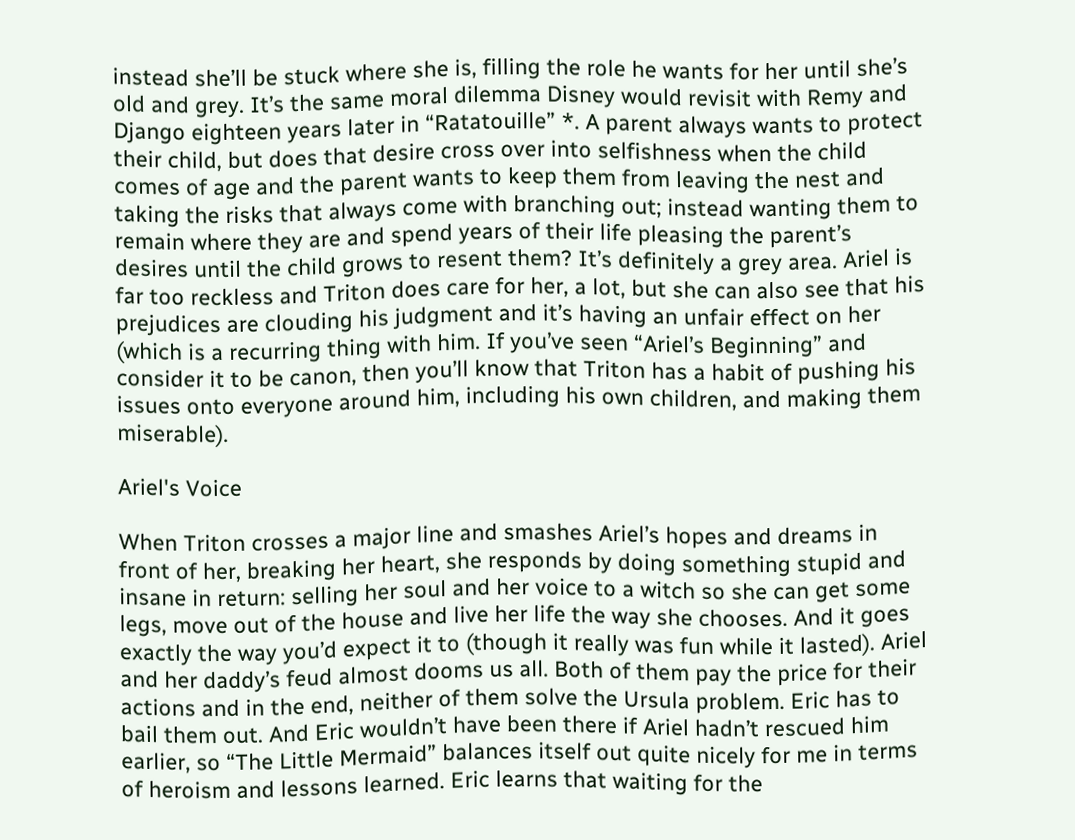instead she’ll be stuck where she is, filling the role he wants for her until she’s old and grey. It’s the same moral dilemma Disney would revisit with Remy and Django eighteen years later in “Ratatouille” *. A parent always wants to protect their child, but does that desire cross over into selfishness when the child comes of age and the parent wants to keep them from leaving the nest and taking the risks that always come with branching out; instead wanting them to remain where they are and spend years of their life pleasing the parent’s desires until the child grows to resent them? It’s definitely a grey area. Ariel is far too reckless and Triton does care for her, a lot, but she can also see that his prejudices are clouding his judgment and it’s having an unfair effect on her (which is a recurring thing with him. If you’ve seen “Ariel’s Beginning” and consider it to be canon, then you’ll know that Triton has a habit of pushing his issues onto everyone around him, including his own children, and making them miserable).

Ariel's Voice

When Triton crosses a major line and smashes Ariel’s hopes and dreams in front of her, breaking her heart, she responds by doing something stupid and insane in return: selling her soul and her voice to a witch so she can get some legs, move out of the house and live her life the way she chooses. And it goes exactly the way you’d expect it to (though it really was fun while it lasted). Ariel and her daddy’s feud almost dooms us all. Both of them pay the price for their actions and in the end, neither of them solve the Ursula problem. Eric has to bail them out. And Eric wouldn’t have been there if Ariel hadn’t rescued him earlier, so “The Little Mermaid” balances itself out quite nicely for me in terms of heroism and lessons learned. Eric learns that waiting for the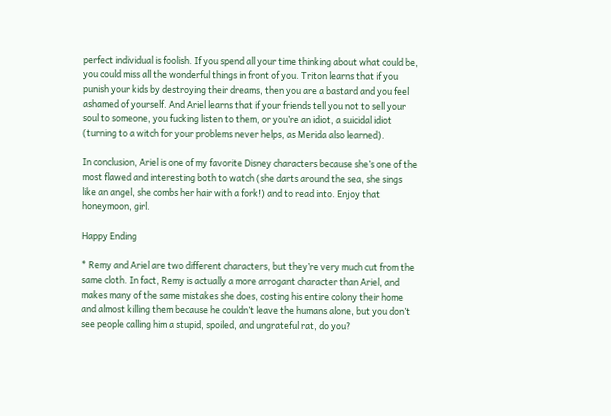perfect individual is foolish. If you spend all your time thinking about what could be, you could miss all the wonderful things in front of you. Triton learns that if you punish your kids by destroying their dreams, then you are a bastard and you feel ashamed of yourself. And Ariel learns that if your friends tell you not to sell your soul to someone, you fucking listen to them, or you’re an idiot, a suicidal idiot (turning to a witch for your problems never helps, as Merida also learned).

In conclusion, Ariel is one of my favorite Disney characters because she’s one of the most flawed and interesting both to watch (she darts around the sea, she sings like an angel, she combs her hair with a fork!) and to read into. Enjoy that honeymoon, girl.

Happy Ending

* Remy and Ariel are two different characters, but they’re very much cut from the same cloth. In fact, Remy is actually a more arrogant character than Ariel, and makes many of the same mistakes she does, costing his entire colony their home and almost killing them because he couldn’t leave the humans alone, but you don’t see people calling him a stupid, spoiled, and ungrateful rat, do you?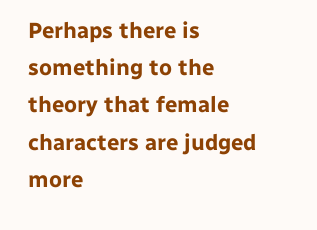Perhaps there is something to the theory that female characters are judged more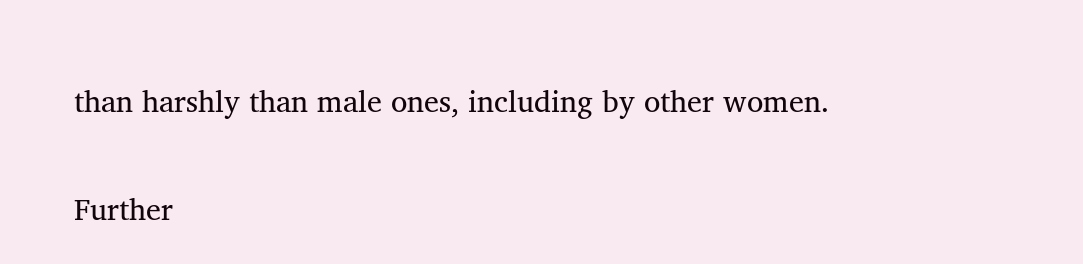than harshly than male ones, including by other women.

Further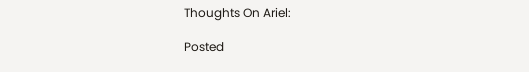Thoughts On Ariel:

Posted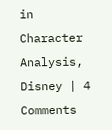in Character Analysis, Disney | 4 Comments